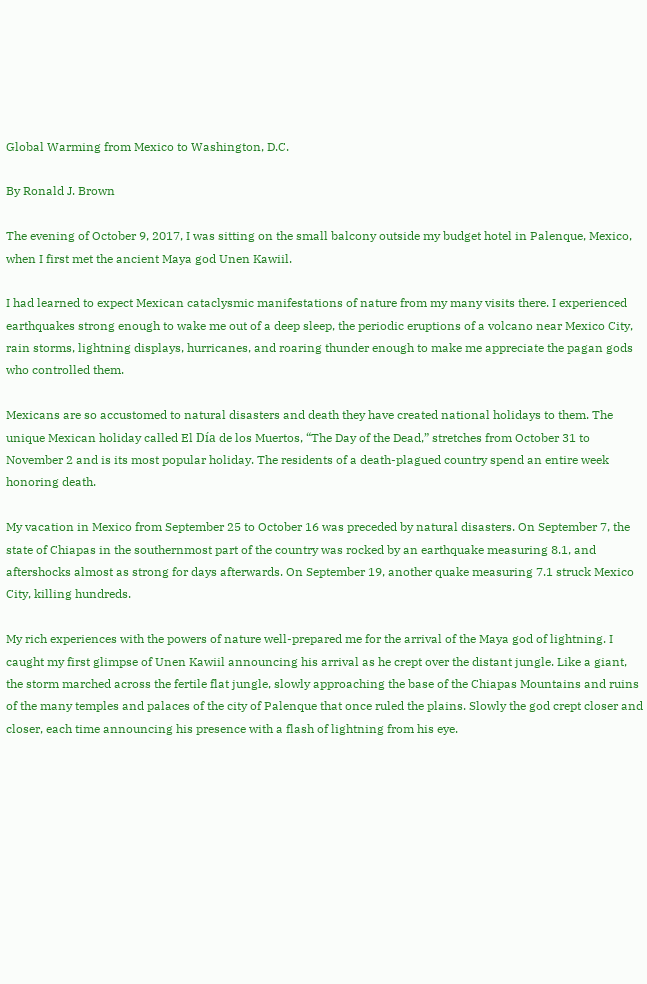Global Warming from Mexico to Washington, D.C.

By Ronald J. Brown

The evening of October 9, 2017, I was sitting on the small balcony outside my budget hotel in Palenque, Mexico, when I first met the ancient Maya god Unen Kawiil.

I had learned to expect Mexican cataclysmic manifestations of nature from my many visits there. I experienced earthquakes strong enough to wake me out of a deep sleep, the periodic eruptions of a volcano near Mexico City, rain storms, lightning displays, hurricanes, and roaring thunder enough to make me appreciate the pagan gods who controlled them.

Mexicans are so accustomed to natural disasters and death they have created national holidays to them. The unique Mexican holiday called El Día de los Muertos, “The Day of the Dead,” stretches from October 31 to November 2 and is its most popular holiday. The residents of a death-plagued country spend an entire week honoring death.

My vacation in Mexico from September 25 to October 16 was preceded by natural disasters. On September 7, the state of Chiapas in the southernmost part of the country was rocked by an earthquake measuring 8.1, and aftershocks almost as strong for days afterwards. On September 19, another quake measuring 7.1 struck Mexico City, killing hundreds.

My rich experiences with the powers of nature well-prepared me for the arrival of the Maya god of lightning. I caught my first glimpse of Unen Kawiil announcing his arrival as he crept over the distant jungle. Like a giant, the storm marched across the fertile flat jungle, slowly approaching the base of the Chiapas Mountains and ruins of the many temples and palaces of the city of Palenque that once ruled the plains. Slowly the god crept closer and closer, each time announcing his presence with a flash of lightning from his eye.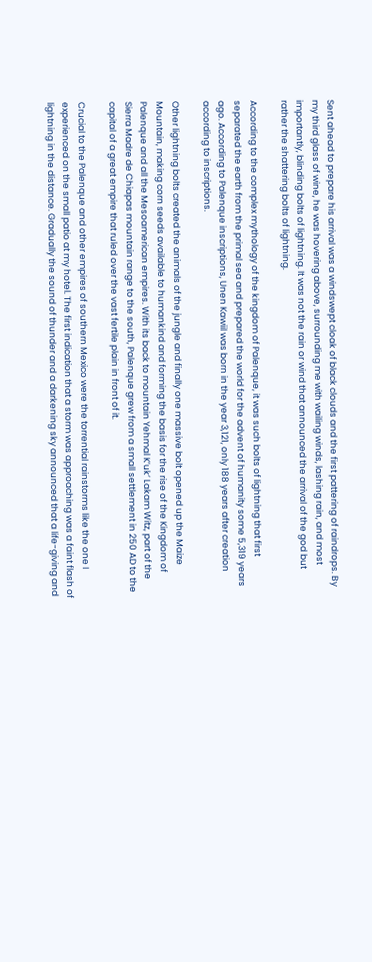Sent ahead to prepare his arrival was a windswept cloak of black clouds and the first pattering of raindrops. By my third glass of wine, he was hovering above, surrounding me with wailing winds, lashing rain, and most importantly, blinding bolts of lightning. It was not the rain or wind that announced the arrival of the god but rather the shattering bolts of lightning.

According to the complex mythology of the kingdom of Palenque, it was such bolts of lightning that first separated the earth from the primal sea and prepared the world for the advent of humanity some 5,319 years ago. According to Palenque inscriptions, Unen Kawiil was born in the year 3,121, only 188 years after creation according to inscriptions.

Other lightning bolts created the animals of the jungle and finally one massive bolt opened up the Maize Mountain, making corn seeds available to humankind and forming the basis for the rise of the Kingdom of Palenque and all the Mesoamerican empires. With its back to mountain Yehmal K’uk’ Lakam Witz, part of the Sierra Madre de Chiapas mountain range to the south, Palenque grew from a small settlement in 250 AD to the capital of a great empire that ruled over the vast fertile plain in front of it.

Crucial to the Palenque and other empires of southern Mexico were the torrential rainstorms like the one I experienced on the small patio at my hotel. The first indication that a storm was approaching was a faint flash of lightning in the distance. Gradually the sound of thunder and a darkening sky announced that a life-giving and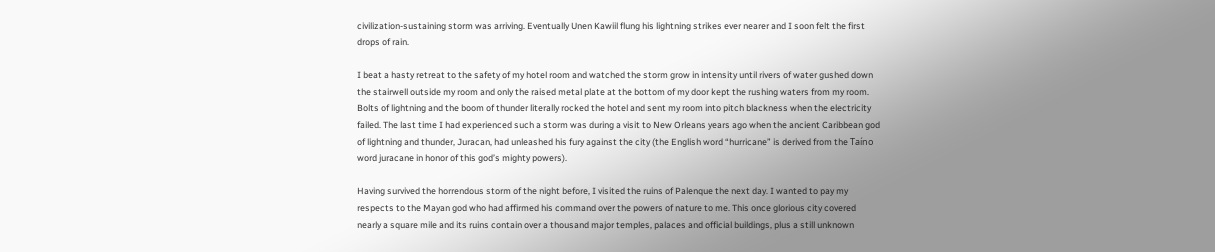civilization-sustaining storm was arriving. Eventually Unen Kawiil flung his lightning strikes ever nearer and I soon felt the first drops of rain.

I beat a hasty retreat to the safety of my hotel room and watched the storm grow in intensity until rivers of water gushed down the stairwell outside my room and only the raised metal plate at the bottom of my door kept the rushing waters from my room. Bolts of lightning and the boom of thunder literally rocked the hotel and sent my room into pitch blackness when the electricity failed. The last time I had experienced such a storm was during a visit to New Orleans years ago when the ancient Caribbean god of lightning and thunder, Juracan, had unleashed his fury against the city (the English word “hurricane” is derived from the Taíno word juracane in honor of this god’s mighty powers).

Having survived the horrendous storm of the night before, I visited the ruins of Palenque the next day. I wanted to pay my respects to the Mayan god who had affirmed his command over the powers of nature to me. This once glorious city covered nearly a square mile and its ruins contain over a thousand major temples, palaces and official buildings, plus a still unknown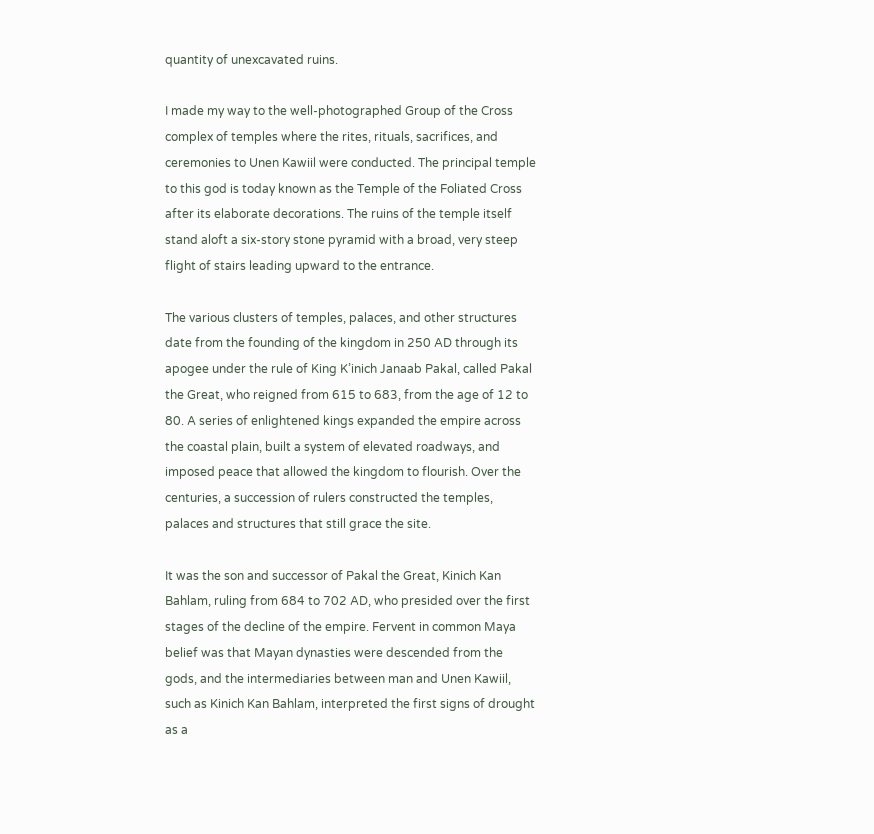quantity of unexcavated ruins.

I made my way to the well-photographed Group of the Cross complex of temples where the rites, rituals, sacrifices, and ceremonies to Unen Kawiil were conducted. The principal temple to this god is today known as the Temple of the Foliated Cross after its elaborate decorations. The ruins of the temple itself stand aloft a six-story stone pyramid with a broad, very steep flight of stairs leading upward to the entrance.

The various clusters of temples, palaces, and other structures date from the founding of the kingdom in 250 AD through its apogee under the rule of King K’inich Janaab Pakal, called Pakal the Great, who reigned from 615 to 683, from the age of 12 to 80. A series of enlightened kings expanded the empire across the coastal plain, built a system of elevated roadways, and imposed peace that allowed the kingdom to flourish. Over the centuries, a succession of rulers constructed the temples, palaces and structures that still grace the site.

It was the son and successor of Pakal the Great, Kinich Kan Bahlam, ruling from 684 to 702 AD, who presided over the first stages of the decline of the empire. Fervent in common Maya belief was that Mayan dynasties were descended from the gods, and the intermediaries between man and Unen Kawiil, such as Kinich Kan Bahlam, interpreted the first signs of drought as a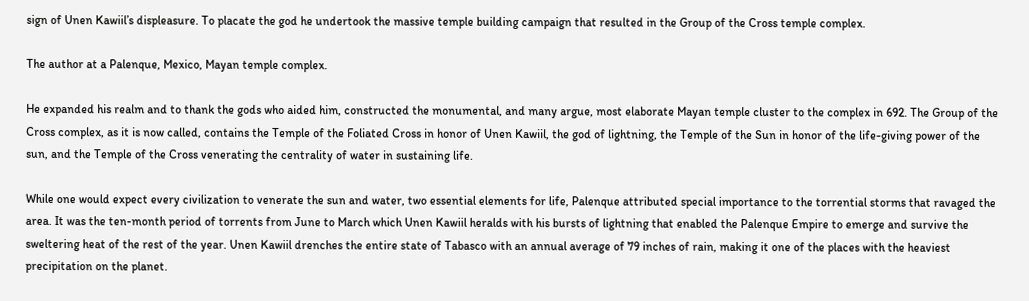sign of Unen Kawiil’s displeasure. To placate the god he undertook the massive temple building campaign that resulted in the Group of the Cross temple complex.

The author at a Palenque, Mexico, Mayan temple complex.

He expanded his realm and to thank the gods who aided him, constructed the monumental, and many argue, most elaborate Mayan temple cluster to the complex in 692. The Group of the Cross complex, as it is now called, contains the Temple of the Foliated Cross in honor of Unen Kawiil, the god of lightning, the Temple of the Sun in honor of the life-giving power of the sun, and the Temple of the Cross venerating the centrality of water in sustaining life.

While one would expect every civilization to venerate the sun and water, two essential elements for life, Palenque attributed special importance to the torrential storms that ravaged the area. It was the ten-month period of torrents from June to March which Unen Kawiil heralds with his bursts of lightning that enabled the Palenque Empire to emerge and survive the sweltering heat of the rest of the year. Unen Kawiil drenches the entire state of Tabasco with an annual average of 79 inches of rain, making it one of the places with the heaviest precipitation on the planet.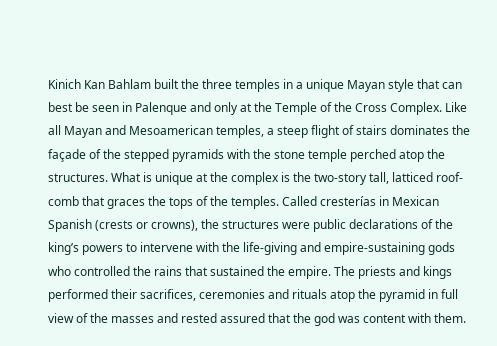Kinich Kan Bahlam built the three temples in a unique Mayan style that can best be seen in Palenque and only at the Temple of the Cross Complex. Like all Mayan and Mesoamerican temples, a steep flight of stairs dominates the façade of the stepped pyramids with the stone temple perched atop the structures. What is unique at the complex is the two-story tall, latticed roof-comb that graces the tops of the temples. Called cresterías in Mexican Spanish (crests or crowns), the structures were public declarations of the king’s powers to intervene with the life-giving and empire-sustaining gods who controlled the rains that sustained the empire. The priests and kings performed their sacrifices, ceremonies and rituals atop the pyramid in full view of the masses and rested assured that the god was content with them.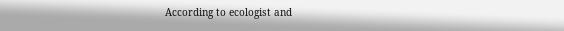According to ecologist and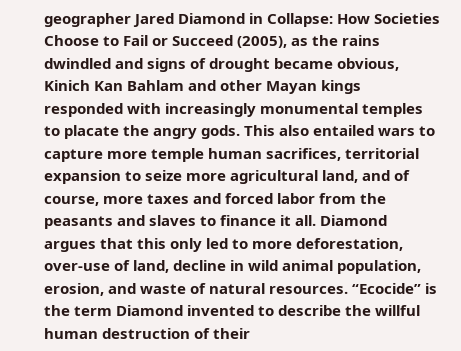geographer Jared Diamond in Collapse: How Societies Choose to Fail or Succeed (2005), as the rains dwindled and signs of drought became obvious, Kinich Kan Bahlam and other Mayan kings responded with increasingly monumental temples to placate the angry gods. This also entailed wars to capture more temple human sacrifices, territorial expansion to seize more agricultural land, and of course, more taxes and forced labor from the peasants and slaves to finance it all. Diamond argues that this only led to more deforestation, over-use of land, decline in wild animal population, erosion, and waste of natural resources. “Ecocide” is the term Diamond invented to describe the willful human destruction of their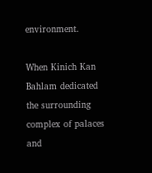environment.

When Kinich Kan Bahlam dedicated the surrounding complex of palaces and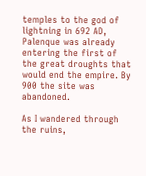temples to the god of lightning in 692 AD, Palenque was already entering the first of the great droughts that would end the empire. By 900 the site was abandoned.

As I wandered through the ruins,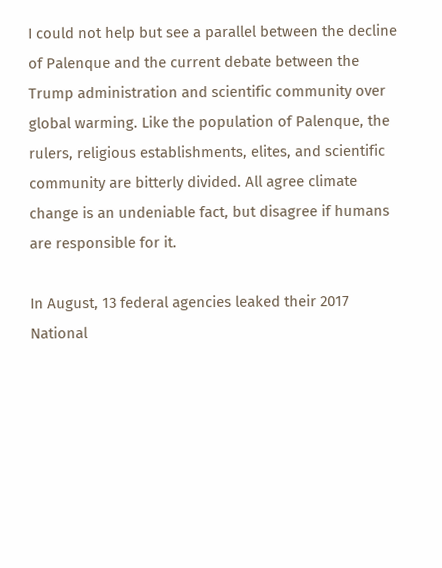I could not help but see a parallel between the decline of Palenque and the current debate between the Trump administration and scientific community over global warming. Like the population of Palenque, the rulers, religious establishments, elites, and scientific community are bitterly divided. All agree climate change is an undeniable fact, but disagree if humans are responsible for it.

In August, 13 federal agencies leaked their 2017 National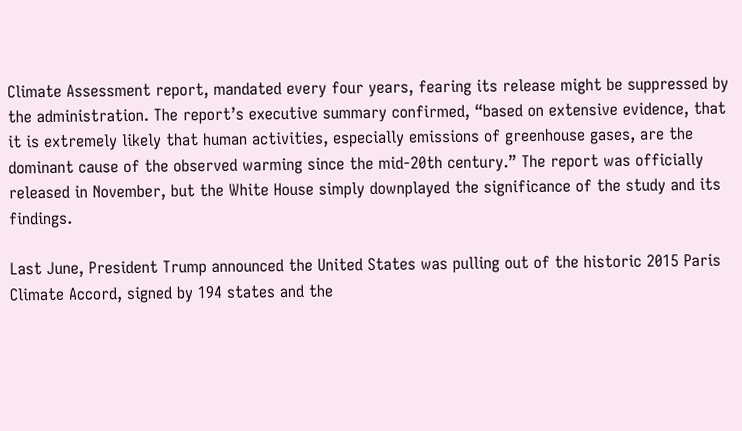Climate Assessment report, mandated every four years, fearing its release might be suppressed by the administration. The report’s executive summary confirmed, “based on extensive evidence, that it is extremely likely that human activities, especially emissions of greenhouse gases, are the dominant cause of the observed warming since the mid-20th century.” The report was officially released in November, but the White House simply downplayed the significance of the study and its findings.

Last June, President Trump announced the United States was pulling out of the historic 2015 Paris Climate Accord, signed by 194 states and the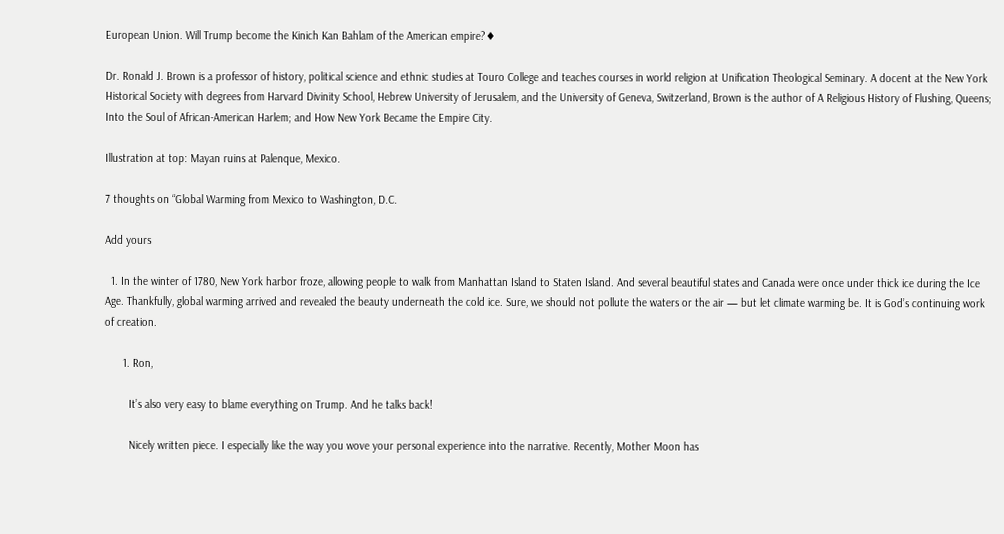European Union. Will Trump become the Kinich Kan Bahlam of the American empire?♦

Dr. Ronald J. Brown is a professor of history, political science and ethnic studies at Touro College and teaches courses in world religion at Unification Theological Seminary. A docent at the New York Historical Society with degrees from Harvard Divinity School, Hebrew University of Jerusalem, and the University of Geneva, Switzerland, Brown is the author of A Religious History of Flushing, Queens; Into the Soul of African-American Harlem; and How New York Became the Empire City.

Illustration at top: Mayan ruins at Palenque, Mexico.

7 thoughts on “Global Warming from Mexico to Washington, D.C.

Add yours

  1. In the winter of 1780, New York harbor froze, allowing people to walk from Manhattan Island to Staten Island. And several beautiful states and Canada were once under thick ice during the Ice Age. Thankfully, global warming arrived and revealed the beauty underneath the cold ice. Sure, we should not pollute the waters or the air — but let climate warming be. It is God’s continuing work of creation.

      1. Ron,

        It’s also very easy to blame everything on Trump. And he talks back!

        Nicely written piece. I especially like the way you wove your personal experience into the narrative. Recently, Mother Moon has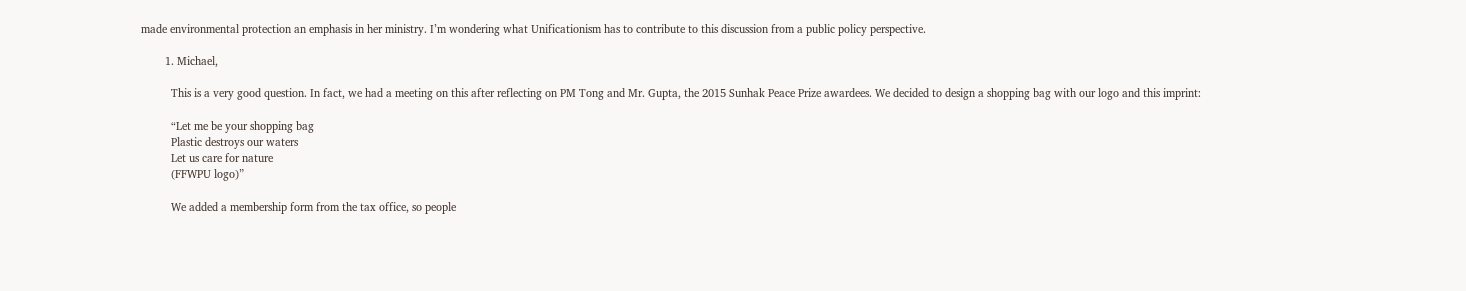made environmental protection an emphasis in her ministry. I’m wondering what Unificationism has to contribute to this discussion from a public policy perspective.

        1. Michael,

          This is a very good question. In fact, we had a meeting on this after reflecting on PM Tong and Mr. Gupta, the 2015 Sunhak Peace Prize awardees. We decided to design a shopping bag with our logo and this imprint:

          “Let me be your shopping bag
          Plastic destroys our waters
          Let us care for nature
          (FFWPU logo)”

          We added a membership form from the tax office, so people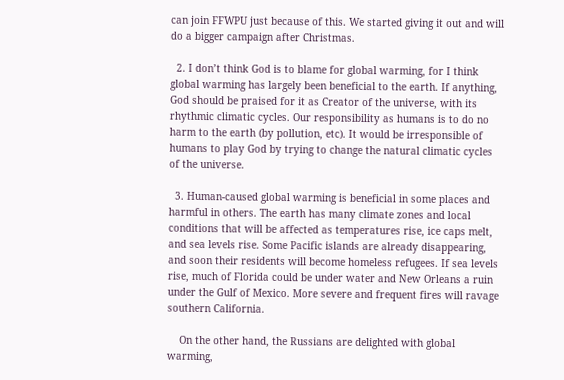can join FFWPU just because of this. We started giving it out and will do a bigger campaign after Christmas.

  2. I don’t think God is to blame for global warming, for I think global warming has largely been beneficial to the earth. If anything, God should be praised for it as Creator of the universe, with its rhythmic climatic cycles. Our responsibility as humans is to do no harm to the earth (by pollution, etc). It would be irresponsible of humans to play God by trying to change the natural climatic cycles of the universe.

  3. Human-caused global warming is beneficial in some places and harmful in others. The earth has many climate zones and local conditions that will be affected as temperatures rise, ice caps melt, and sea levels rise. Some Pacific islands are already disappearing, and soon their residents will become homeless refugees. If sea levels rise, much of Florida could be under water and New Orleans a ruin under the Gulf of Mexico. More severe and frequent fires will ravage southern California.

    On the other hand, the Russians are delighted with global warming,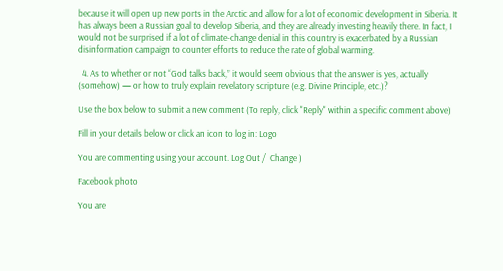because it will open up new ports in the Arctic and allow for a lot of economic development in Siberia. It has always been a Russian goal to develop Siberia, and they are already investing heavily there. In fact, I would not be surprised if a lot of climate-change denial in this country is exacerbated by a Russian disinformation campaign to counter efforts to reduce the rate of global warming.

  4. As to whether or not “God talks back,” it would seem obvious that the answer is yes, actually (somehow) — or how to truly explain revelatory scripture (e.g. Divine Principle, etc.)?

Use the box below to submit a new comment (To reply, click "Reply" within a specific comment above)

Fill in your details below or click an icon to log in: Logo

You are commenting using your account. Log Out /  Change )

Facebook photo

You are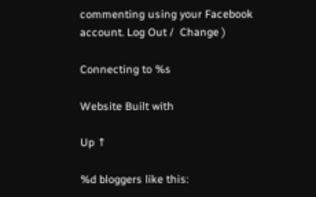commenting using your Facebook account. Log Out /  Change )

Connecting to %s

Website Built with

Up ↑

%d bloggers like this: